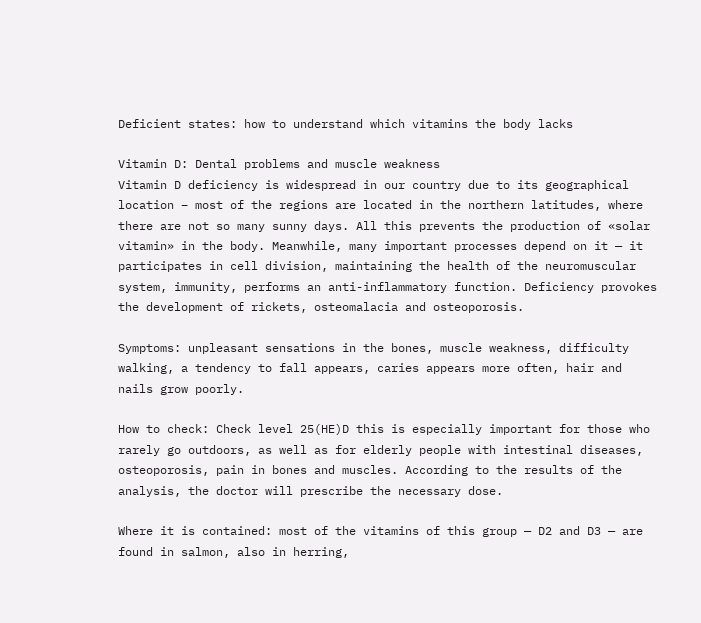Deficient states: how to understand which vitamins the body lacks

Vitamin D: Dental problems and muscle weakness
Vitamin D deficiency is widespread in our country due to its geographical location – most of the regions are located in the northern latitudes, where there are not so many sunny days. All this prevents the production of «solar vitamin» in the body. Meanwhile, many important processes depend on it — it participates in cell division, maintaining the health of the neuromuscular system, immunity, performs an anti-inflammatory function. Deficiency provokes the development of rickets, osteomalacia and osteoporosis.

Symptoms: unpleasant sensations in the bones, muscle weakness, difficulty walking, a tendency to fall appears, caries appears more often, hair and nails grow poorly.

How to check: Check level 25(HE)D this is especially important for those who rarely go outdoors, as well as for elderly people with intestinal diseases, osteoporosis, pain in bones and muscles. According to the results of the analysis, the doctor will prescribe the necessary dose.

Where it is contained: most of the vitamins of this group — D2 and D3 — are found in salmon, also in herring,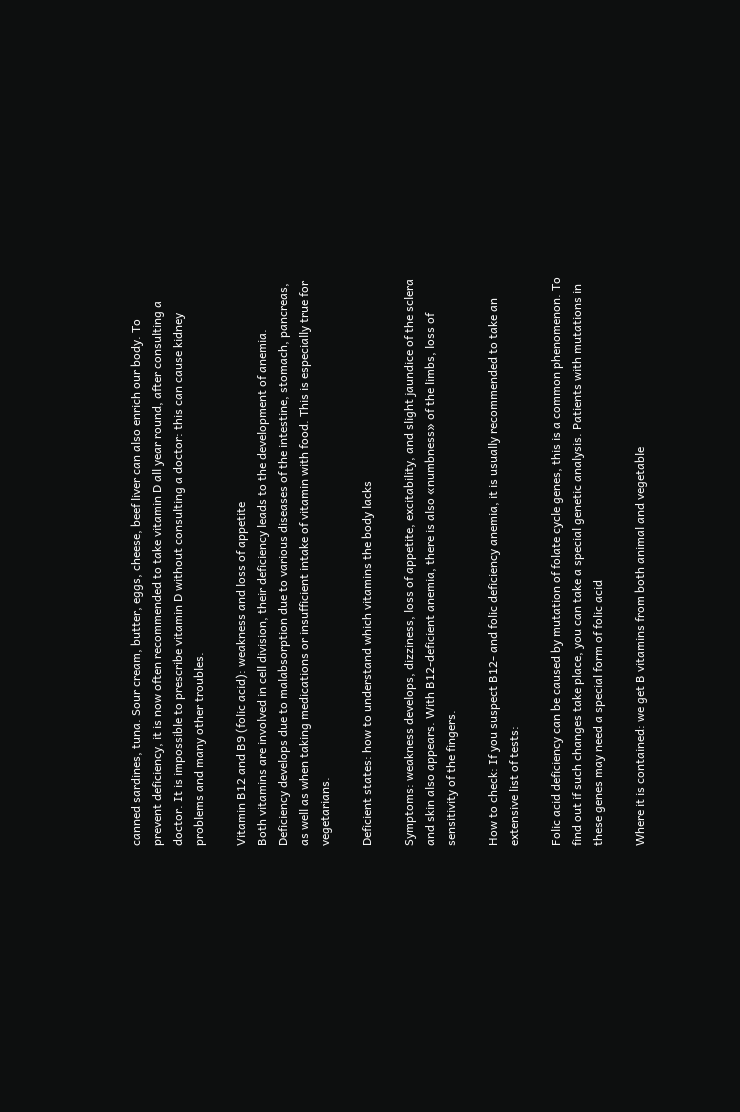canned sardines, tuna. Sour cream, butter, eggs, cheese, beef liver can also enrich our body. To prevent deficiency, it is now often recommended to take vitamin D all year round, after consulting a doctor. It is impossible to prescribe vitamin D without consulting a doctor: this can cause kidney problems and many other troubles.

Vitamin B12 and B9 (folic acid): weakness and loss of appetite
Both vitamins are involved in cell division, their deficiency leads to the development of anemia. Deficiency develops due to malabsorption due to various diseases of the intestine, stomach, pancreas, as well as when taking medications or insufficient intake of vitamin with food. This is especially true for vegetarians.

Deficient states: how to understand which vitamins the body lacks

Symptoms: weakness develops, dizziness, loss of appetite, excitability, and slight jaundice of the sclera and skin also appears. With B12-deficient anemia, there is also «numbness» of the limbs, loss of sensitivity of the fingers.

How to check: If you suspect B12- and folic deficiency anemia, it is usually recommended to take an extensive list of tests:

Folic acid deficiency can be caused by mutation of folate cycle genes, this is a common phenomenon. To find out if such changes take place, you can take a special genetic analysis. Patients with mutations in these genes may need a special form of folic acid

Where it is contained: we get B vitamins from both animal and vegetable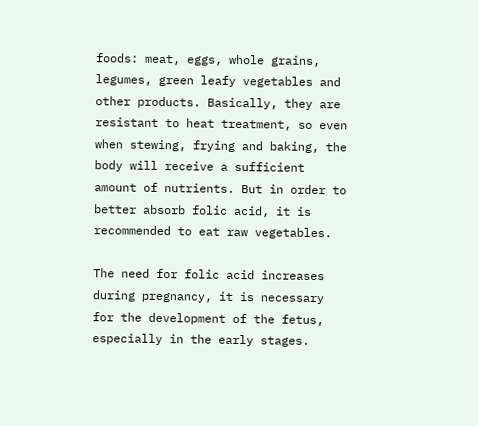foods: meat, eggs, whole grains, legumes, green leafy vegetables and other products. Basically, they are resistant to heat treatment, so even when stewing, frying and baking, the body will receive a sufficient amount of nutrients. But in order to better absorb folic acid, it is recommended to eat raw vegetables.

The need for folic acid increases during pregnancy, it is necessary for the development of the fetus, especially in the early stages.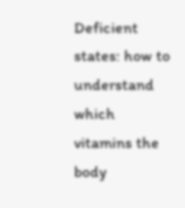Deficient states: how to understand which vitamins the body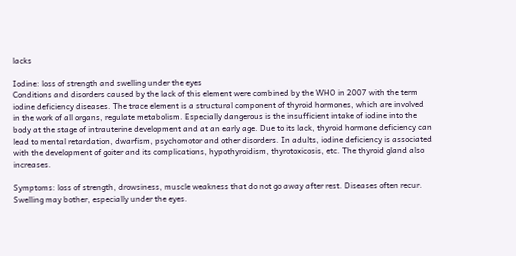lacks

Iodine: loss of strength and swelling under the eyes
Conditions and disorders caused by the lack of this element were combined by the WHO in 2007 with the term iodine deficiency diseases. The trace element is a structural component of thyroid hormones, which are involved in the work of all organs, regulate metabolism. Especially dangerous is the insufficient intake of iodine into the body at the stage of intrauterine development and at an early age. Due to its lack, thyroid hormone deficiency can lead to mental retardation, dwarfism, psychomotor and other disorders. In adults, iodine deficiency is associated with the development of goiter and its complications, hypothyroidism, thyrotoxicosis, etc. The thyroid gland also increases.

Symptoms: loss of strength, drowsiness, muscle weakness that do not go away after rest. Diseases often recur. Swelling may bother, especially under the eyes.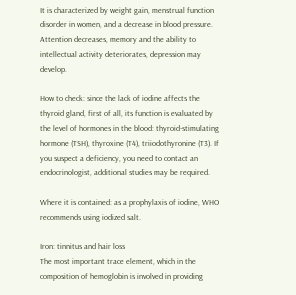It is characterized by weight gain, menstrual function disorder in women, and a decrease in blood pressure. Attention decreases, memory and the ability to intellectual activity deteriorates, depression may develop.

How to check: since the lack of iodine affects the thyroid gland, first of all, its function is evaluated by the level of hormones in the blood: thyroid-stimulating hormone (TSH), thyroxine (T4), triiodothyronine (T3). If you suspect a deficiency, you need to contact an endocrinologist, additional studies may be required.

Where it is contained: as a prophylaxis of iodine, WHO recommends using iodized salt.

Iron: tinnitus and hair loss
The most important trace element, which in the composition of hemoglobin is involved in providing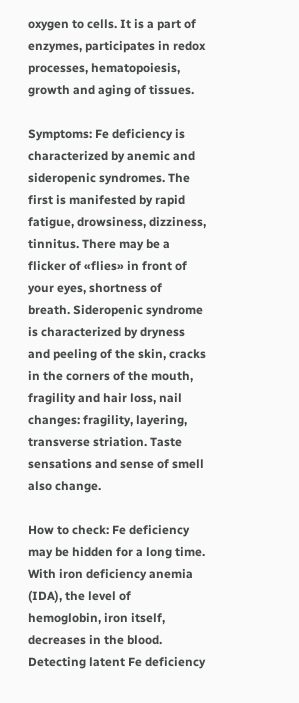oxygen to cells. It is a part of enzymes, participates in redox processes, hematopoiesis, growth and aging of tissues.

Symptoms: Fe deficiency is characterized by anemic and sideropenic syndromes. The first is manifested by rapid fatigue, drowsiness, dizziness, tinnitus. There may be a flicker of «flies» in front of your eyes, shortness of breath. Sideropenic syndrome is characterized by dryness and peeling of the skin, cracks in the corners of the mouth, fragility and hair loss, nail changes: fragility, layering, transverse striation. Taste sensations and sense of smell also change.

How to check: Fe deficiency may be hidden for a long time. With iron deficiency anemia (IDA), the level of hemoglobin, iron itself, decreases in the blood. Detecting latent Fe deficiency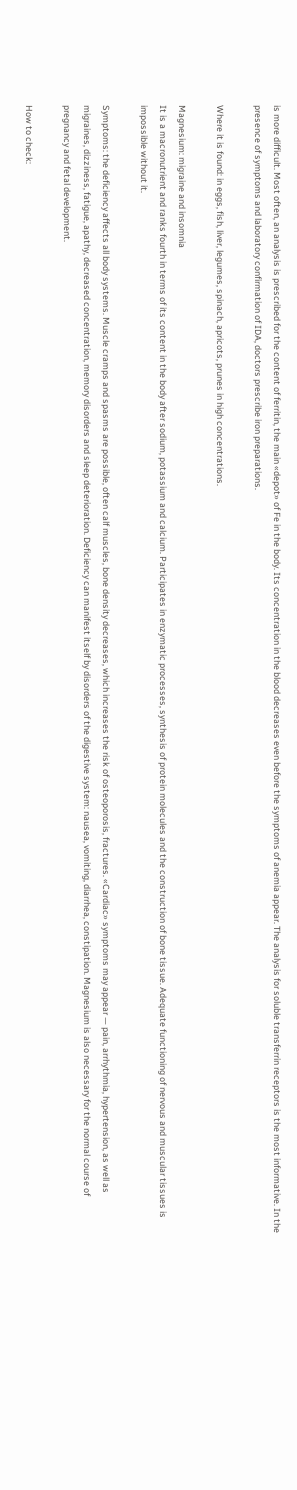is more difficult. Most often, an analysis is prescribed for the content of ferritin, the main «depot» of Fe in the body. Its concentration in the blood decreases even before the symptoms of anemia appear. The analysis for soluble transferrin receptors is the most informative. In the presence of symptoms and laboratory confirmation of IDA, doctors prescribe iron preparations.

Where it is found: in eggs, fish, liver, legumes, spinach, apricots, prunes in high concentrations.

Magnesium: migraine and insomnia
It is a macronutrient and ranks fourth in terms of its content in the body after sodium, potassium and calcium. Participates in enzymatic processes, synthesis of protein molecules and the construction of bone tissue. Adequate functioning of nervous and muscular tissues is impossible without it.

Symptoms: the deficiency affects all body systems. Muscle cramps and spasms are possible, often calf muscles, bone density decreases, which increases the risk of osteoporosis, fractures. «Cardiac» symptoms may appear — pain, arrhythmia, hypertension, as well as migraines, dizziness, fatigue, apathy, decreased concentration, memory disorders and sleep deterioration. Deficiency can manifest itself by disorders of the digestive system: nausea, vomiting, diarrhea, constipation. Magnesium is also necessary for the normal course of pregnancy and fetal development.

How to check: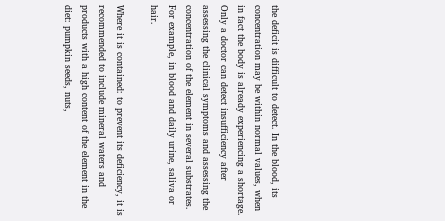the deficit is difficult to detect. In the blood, its concentration may be within normal values, when in fact the body is already experiencing a shortage. Only a doctor can detect insufficiency after assessing the clinical symptoms and assessing the concentration of the element in several substrates. For example, in blood and daily urine, saliva or hair.

Where it is contained: to prevent its deficiency, it is recommended to include mineral waters and products with a high content of the element in the diet: pumpkin seeds, nuts,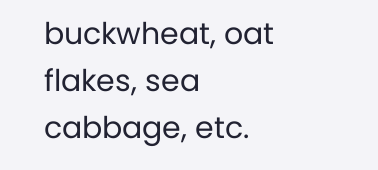buckwheat, oat flakes, sea cabbage, etc.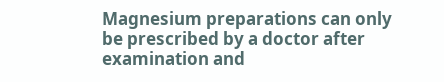Magnesium preparations can only be prescribed by a doctor after examination and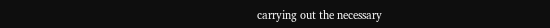carrying out the necessary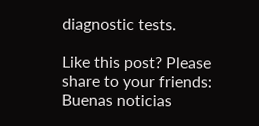diagnostic tests.

Like this post? Please share to your friends:
Buenas noticias